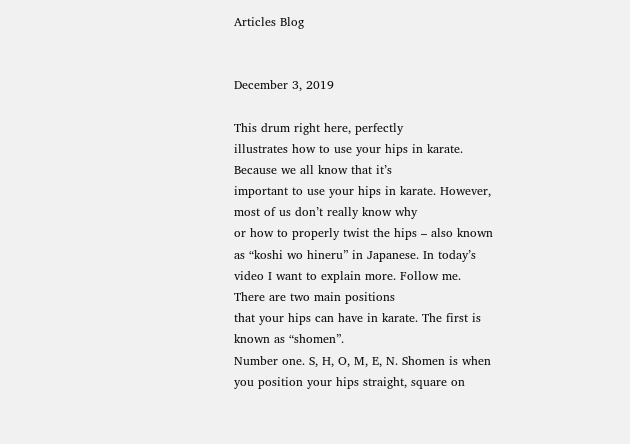Articles Blog


December 3, 2019

This drum right here, perfectly
illustrates how to use your hips in karate. Because we all know that it’s
important to use your hips in karate. However, most of us don’t really know why
or how to properly twist the hips – also known as “koshi wo hineru” in Japanese. In today’s video I want to explain more. Follow me. There are two main positions
that your hips can have in karate. The first is known as “shomen”.
Number one. S, H, O, M, E, N. Shomen is when you position your hips straight, square on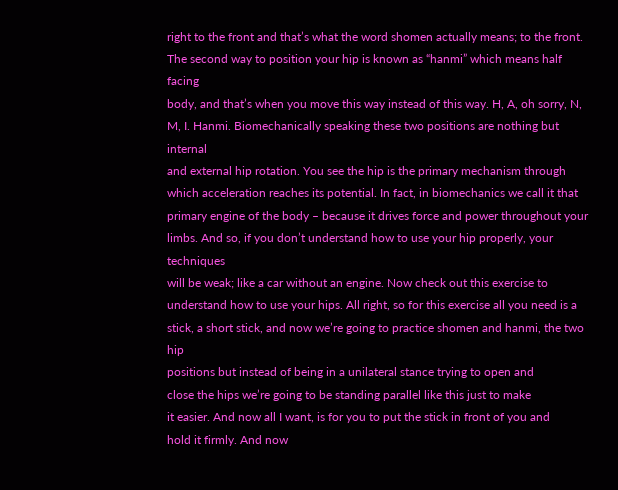right to the front and that’s what the word shomen actually means; to the front.
The second way to position your hip is known as “hanmi” which means half facing
body, and that’s when you move this way instead of this way. H, A, oh sorry, N, M, I. Hanmi. Biomechanically speaking these two positions are nothing but internal
and external hip rotation. You see the hip is the primary mechanism through
which acceleration reaches its potential. In fact, in biomechanics we call it that
primary engine of the body – because it drives force and power throughout your
limbs. And so, if you don’t understand how to use your hip properly, your techniques
will be weak; like a car without an engine. Now check out this exercise to
understand how to use your hips. All right, so for this exercise all you need is a
stick, a short stick, and now we’re going to practice shomen and hanmi, the two hip
positions but instead of being in a unilateral stance trying to open and
close the hips we’re going to be standing parallel like this just to make
it easier. And now all I want, is for you to put the stick in front of you and
hold it firmly. And now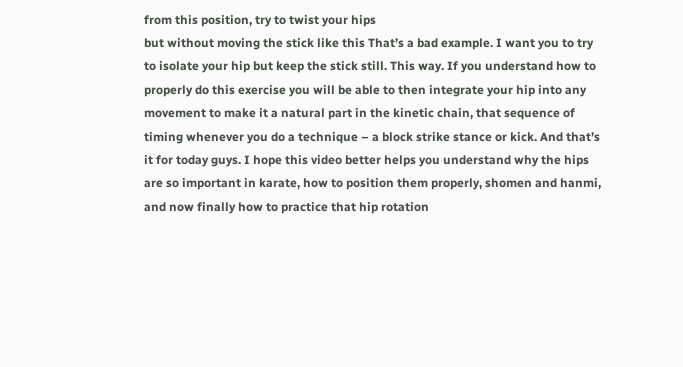from this position, try to twist your hips
but without moving the stick like this That’s a bad example. I want you to try
to isolate your hip but keep the stick still. This way. If you understand how to
properly do this exercise you will be able to then integrate your hip into any
movement to make it a natural part in the kinetic chain, that sequence of
timing whenever you do a technique – a block strike stance or kick. And that’s
it for today guys. I hope this video better helps you understand why the hips
are so important in karate, how to position them properly, shomen and hanmi,
and now finally how to practice that hip rotation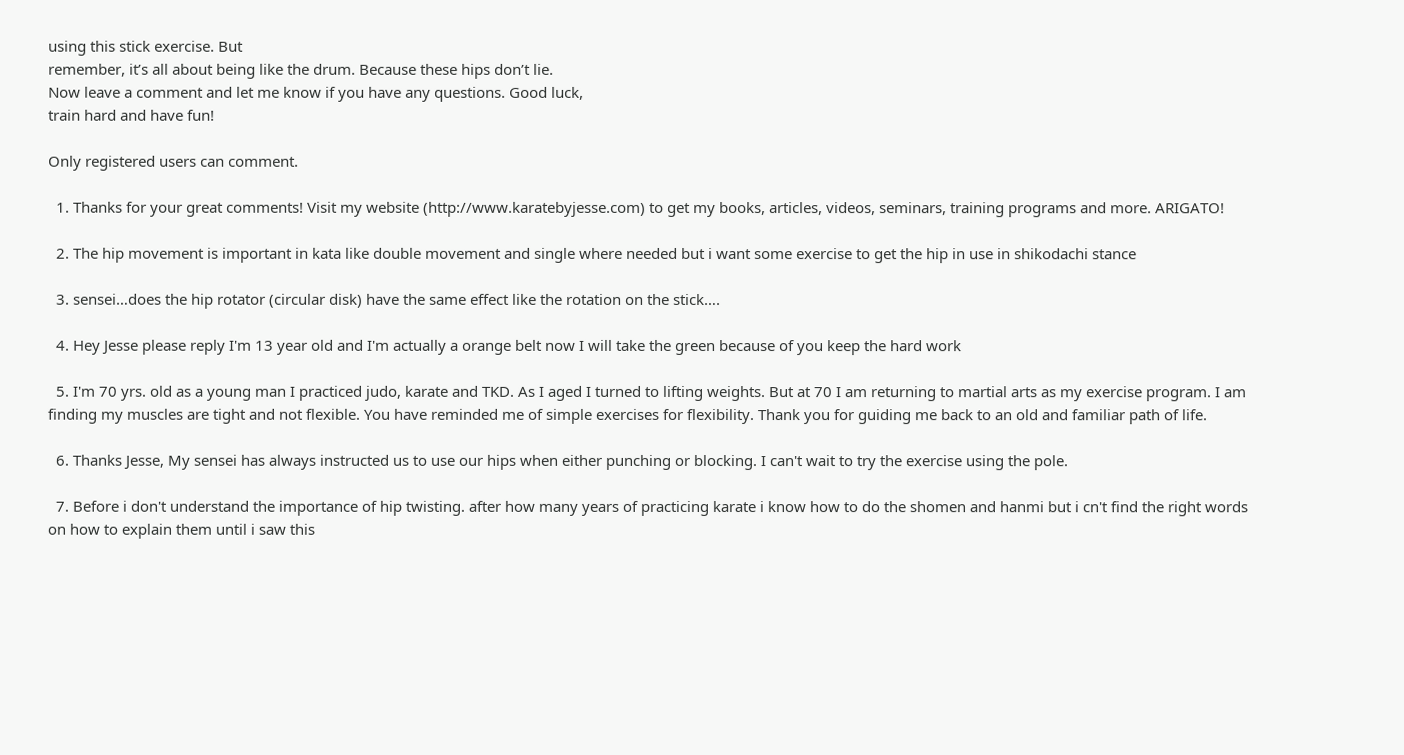using this stick exercise. But
remember, it’s all about being like the drum. Because these hips don’t lie.
Now leave a comment and let me know if you have any questions. Good luck,
train hard and have fun!

Only registered users can comment.

  1. Thanks for your great comments! Visit my website (http://www.karatebyjesse.com) to get my books, articles, videos, seminars, training programs and more. ARIGATO!

  2. The hip movement is important in kata like double movement and single where needed but i want some exercise to get the hip in use in shikodachi stance

  3. sensei…does the hip rotator (circular disk) have the same effect like the rotation on the stick….

  4. Hey Jesse please reply I'm 13 year old and I'm actually a orange belt now I will take the green because of you keep the hard work

  5. I'm 70 yrs. old as a young man I practiced judo, karate and TKD. As I aged I turned to lifting weights. But at 70 I am returning to martial arts as my exercise program. I am finding my muscles are tight and not flexible. You have reminded me of simple exercises for flexibility. Thank you for guiding me back to an old and familiar path of life.

  6. Thanks Jesse, My sensei has always instructed us to use our hips when either punching or blocking. I can't wait to try the exercise using the pole.

  7. Before i don't understand the importance of hip twisting. after how many years of practicing karate i know how to do the shomen and hanmi but i cn't find the right words on how to explain them until i saw this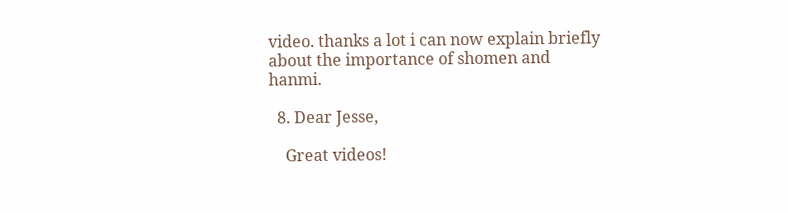video. thanks a lot i can now explain briefly about the importance of shomen and hanmi.

  8. Dear Jesse,

    Great videos!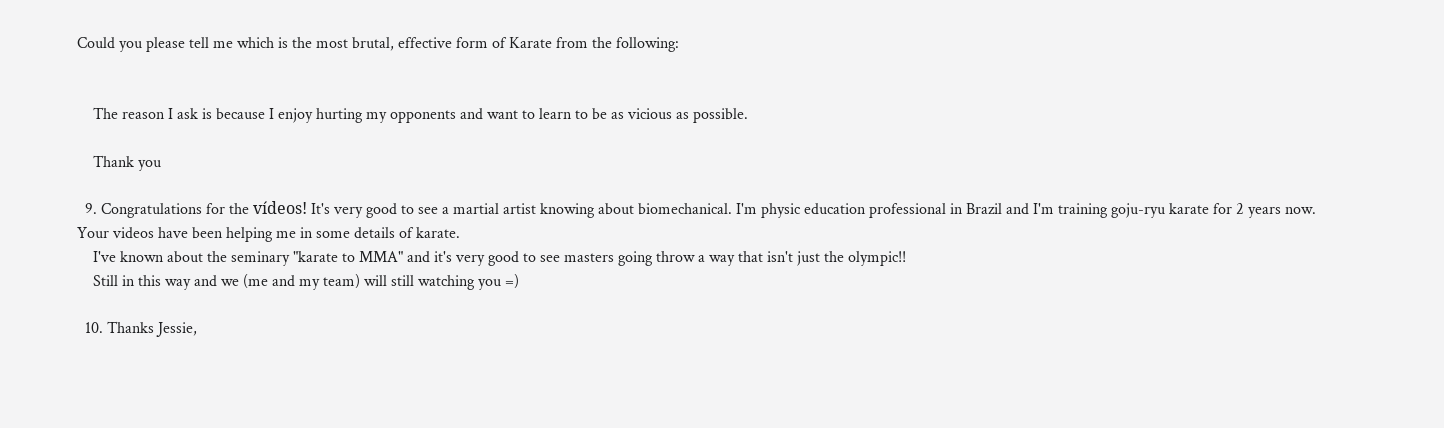Could you please tell me which is the most brutal, effective form of Karate from the following:


    The reason I ask is because I enjoy hurting my opponents and want to learn to be as vicious as possible.

    Thank you

  9. Congratulations for the vídeos! It's very good to see a martial artist knowing about biomechanical. I'm physic education professional in Brazil and I'm training goju-ryu karate for 2 years now. Your videos have been helping me in some details of karate.
    I've known about the seminary "karate to MMA" and it's very good to see masters going throw a way that isn't just the olympic!!
    Still in this way and we (me and my team) will still watching you =)

  10. Thanks Jessie,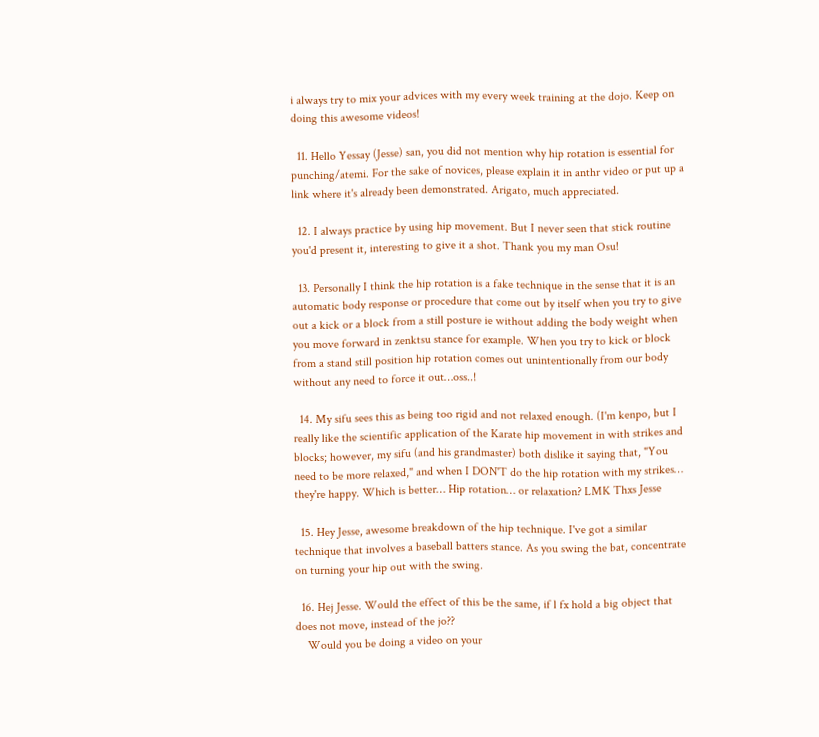i always try to mix your advices with my every week training at the dojo. Keep on doing this awesome videos!

  11. Hello Yessay (Jesse) san, you did not mention why hip rotation is essential for punching/atemi. For the sake of novices, please explain it in anthr video or put up a link where it's already been demonstrated. Arigato, much appreciated.

  12. I always practice by using hip movement. But I never seen that stick routine you'd present it, interesting to give it a shot. Thank you my man Osu!

  13. Personally I think the hip rotation is a fake technique in the sense that it is an automatic body response or procedure that come out by itself when you try to give out a kick or a block from a still posture ie without adding the body weight when you move forward in zenktsu stance for example. When you try to kick or block from a stand still position hip rotation comes out unintentionally from our body without any need to force it out…oss..!

  14. My sifu sees this as being too rigid and not relaxed enough. (I'm kenpo, but I really like the scientific application of the Karate hip movement in with strikes and blocks; however, my sifu (and his grandmaster) both dislike it saying that, "You need to be more relaxed," and when I DON'T do the hip rotation with my strikes… they're happy. Which is better… Hip rotation… or relaxation? LMK Thxs Jesse

  15. Hey Jesse, awesome breakdown of the hip technique. I've got a similar technique that involves a baseball batters stance. As you swing the bat, concentrate on turning your hip out with the swing.

  16. Hej Jesse. Would the effect of this be the same, if l fx hold a big object that does not move, instead of the jo??
    Would you be doing a video on your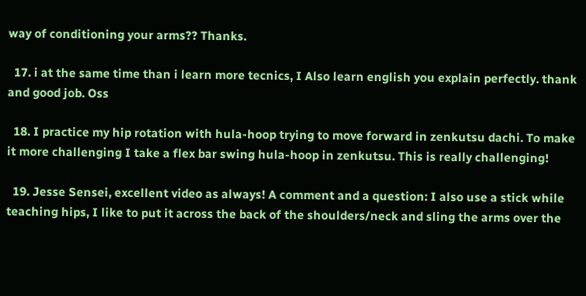way of conditioning your arms?? Thanks.

  17. i at the same time than i learn more tecnics, I Also learn english you explain perfectly. thank and good job. Oss

  18. I practice my hip rotation with hula-hoop trying to move forward in zenkutsu dachi. To make it more challenging I take a flex bar swing hula-hoop in zenkutsu. This is really challenging!

  19. Jesse Sensei, excellent video as always! A comment and a question: I also use a stick while teaching hips, I like to put it across the back of the shoulders/neck and sling the arms over the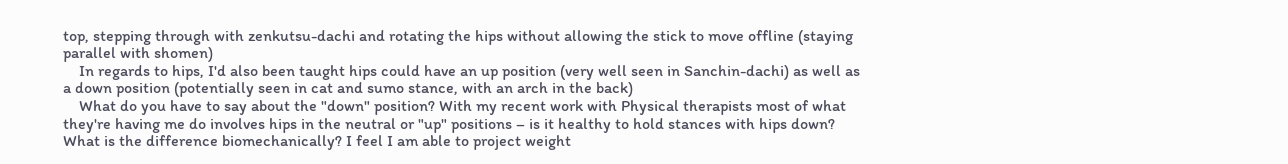top, stepping through with zenkutsu-dachi and rotating the hips without allowing the stick to move offline (staying parallel with shomen)
    In regards to hips, I'd also been taught hips could have an up position (very well seen in Sanchin-dachi) as well as a down position (potentially seen in cat and sumo stance, with an arch in the back)
    What do you have to say about the "down" position? With my recent work with Physical therapists most of what they're having me do involves hips in the neutral or "up" positions – is it healthy to hold stances with hips down? What is the difference biomechanically? I feel I am able to project weight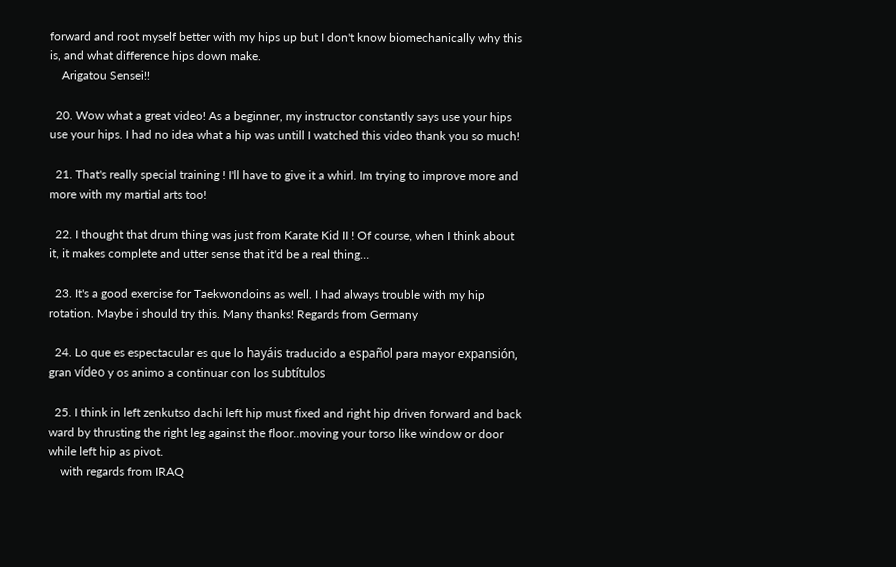forward and root myself better with my hips up but I don't know biomechanically why this is, and what difference hips down make.
    Arigatou Sensei!!

  20. Wow what a great video! As a beginner, my instructor constantly says use your hips use your hips. I had no idea what a hip was untill I watched this video thank you so much!

  21. That's really special training ! I'll have to give it a whirl. Im trying to improve more and more with my martial arts too!

  22. I thought that drum thing was just from Karate Kid II ! Of course, when I think about it, it makes complete and utter sense that it'd be a real thing…

  23. It's a good exercise for Taekwondoins as well. I had always trouble with my hip rotation. Maybe i should try this. Many thanks! Regards from Germany

  24. Lo que es espectacular es que lo hayáis traducido a español para mayor expansión, gran vídeo y os animo a continuar con los subtítulos

  25. I think in left zenkutso dachi left hip must fixed and right hip driven forward and back ward by thrusting the right leg against the floor..moving your torso like window or door while left hip as pivot.
    with regards from IRAQ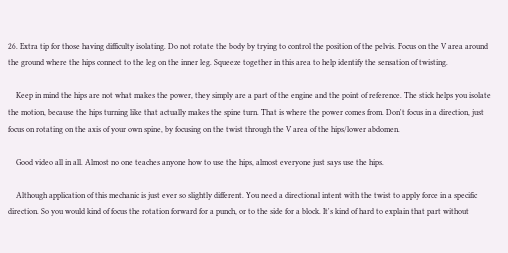26. Extra tip for those having difficulty isolating. Do not rotate the body by trying to control the position of the pelvis. Focus on the V area around the ground where the hips connect to the leg on the inner leg. Squeeze together in this area to help identify the sensation of twisting.

    Keep in mind the hips are not what makes the power, they simply are a part of the engine and the point of reference. The stick helps you isolate the motion, because the hips turning like that actually makes the spine turn. That is where the power comes from. Don't focus in a direction, just focus on rotating on the axis of your own spine, by focusing on the twist through the V area of the hips/lower abdomen.

    Good video all in all. Almost no one teaches anyone how to use the hips, almost everyone just says use the hips.

    Although application of this mechanic is just ever so slightly different. You need a directional intent with the twist to apply force in a specific direction. So you would kind of focus the rotation forward for a punch, or to the side for a block. It's kind of hard to explain that part without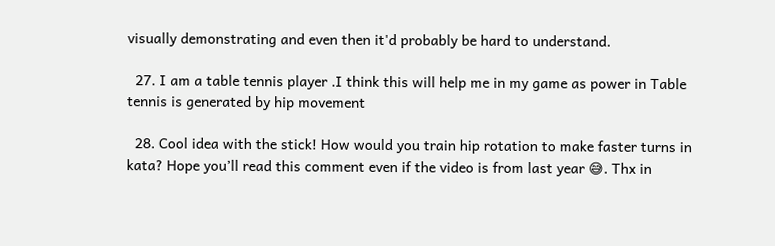visually demonstrating and even then it'd probably be hard to understand.

  27. I am a table tennis player .I think this will help me in my game as power in Table tennis is generated by hip movement

  28. Cool idea with the stick! How would you train hip rotation to make faster turns in kata? Hope you’ll read this comment even if the video is from last year 😅. Thx in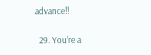advance!!

  29. You’re a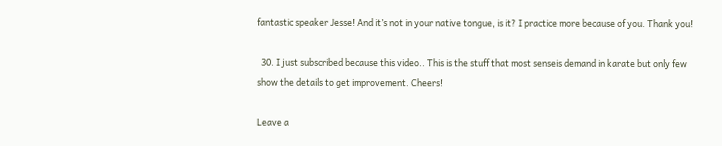fantastic speaker Jesse! And it’s not in your native tongue, is it? I practice more because of you. Thank you!

  30. I just subscribed because this video.. This is the stuff that most senseis demand in karate but only few show the details to get improvement. Cheers!

Leave a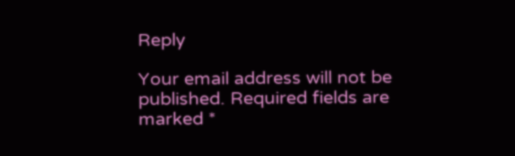Reply

Your email address will not be published. Required fields are marked *